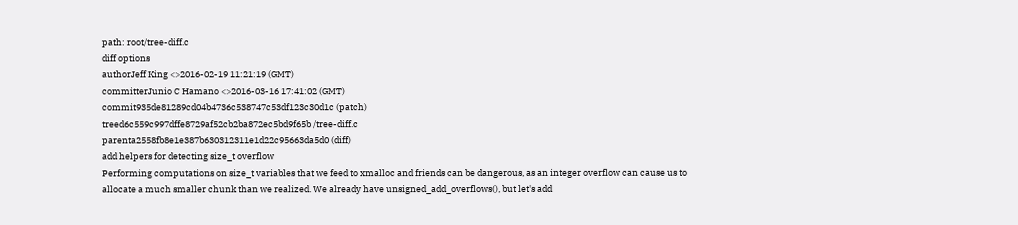path: root/tree-diff.c
diff options
authorJeff King <>2016-02-19 11:21:19 (GMT)
committerJunio C Hamano <>2016-03-16 17:41:02 (GMT)
commit935de81289cd04b4736c538747c53df123c30d1c (patch)
treed6c559c997dffe8729af52cb2ba872ec5bd9f65b /tree-diff.c
parenta2558fb8e1e387b630312311e1d22c95663da5d0 (diff)
add helpers for detecting size_t overflow
Performing computations on size_t variables that we feed to xmalloc and friends can be dangerous, as an integer overflow can cause us to allocate a much smaller chunk than we realized. We already have unsigned_add_overflows(), but let's add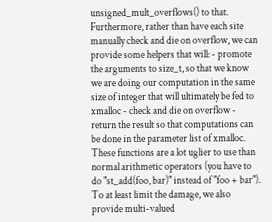unsigned_mult_overflows() to that. Furthermore, rather than have each site manually check and die on overflow, we can provide some helpers that will: - promote the arguments to size_t, so that we know we are doing our computation in the same size of integer that will ultimately be fed to xmalloc - check and die on overflow - return the result so that computations can be done in the parameter list of xmalloc. These functions are a lot uglier to use than normal arithmetic operators (you have to do "st_add(foo, bar)" instead of "foo + bar"). To at least limit the damage, we also provide multi-valued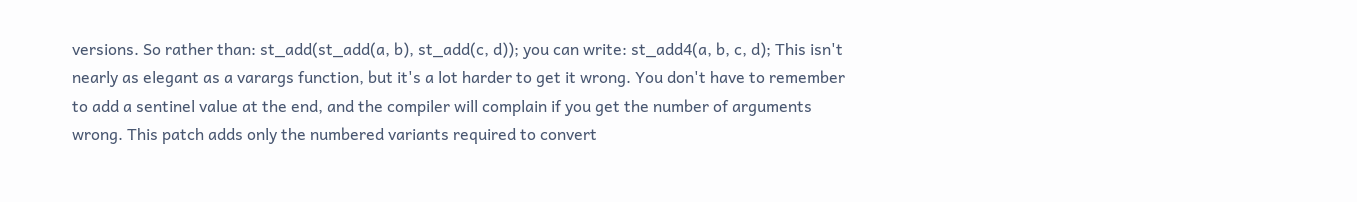versions. So rather than: st_add(st_add(a, b), st_add(c, d)); you can write: st_add4(a, b, c, d); This isn't nearly as elegant as a varargs function, but it's a lot harder to get it wrong. You don't have to remember to add a sentinel value at the end, and the compiler will complain if you get the number of arguments wrong. This patch adds only the numbered variants required to convert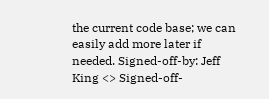the current code base; we can easily add more later if needed. Signed-off-by: Jeff King <> Signed-off-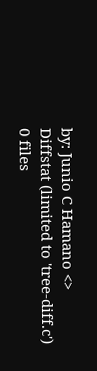by: Junio C Hamano <>
Diffstat (limited to 'tree-diff.c')
0 files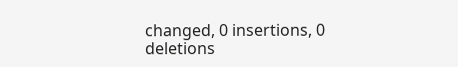changed, 0 insertions, 0 deletions